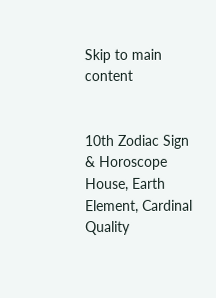Skip to main content


10th Zodiac Sign & Horoscope House, Earth Element, Cardinal Quality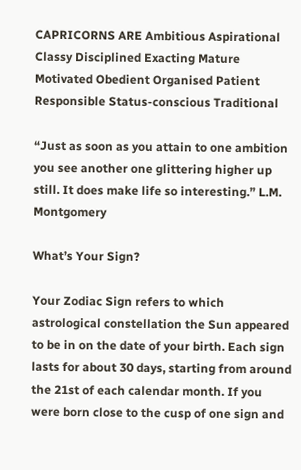CAPRICORNS ARE Ambitious Aspirational Classy Disciplined Exacting Mature Motivated Obedient Organised Patient Responsible Status-conscious Traditional

“Just as soon as you attain to one ambition you see another one glittering higher up still. It does make life so interesting.” L.M. Montgomery

What’s Your Sign?

Your Zodiac Sign refers to which astrological constellation the Sun appeared to be in on the date of your birth. Each sign lasts for about 30 days, starting from around the 21st of each calendar month. If you were born close to the cusp of one sign and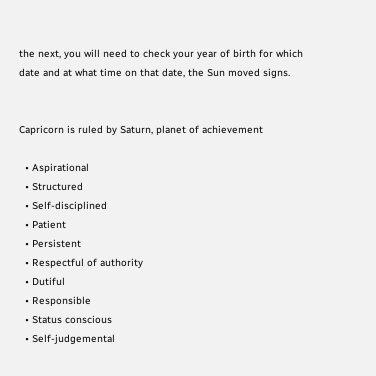the next, you will need to check your year of birth for which date and at what time on that date, the Sun moved signs.


Capricorn is ruled by Saturn, planet of achievement

  • Aspirational
  • Structured
  • Self-disciplined
  • Patient
  • Persistent
  • Respectful of authority
  • Dutiful
  • Responsible
  • Status conscious
  • Self-judgemental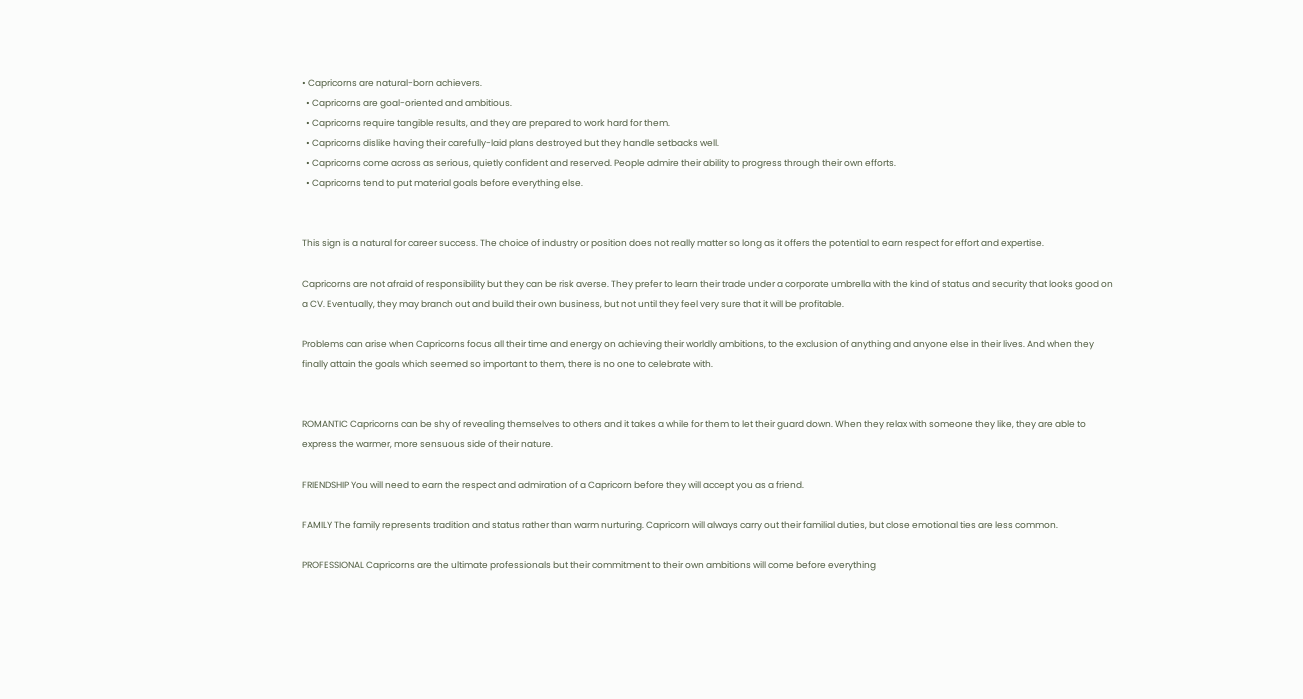• Capricorns are natural-born achievers.
  • Capricorns are goal-oriented and ambitious.
  • Capricorns require tangible results, and they are prepared to work hard for them.
  • Capricorns dislike having their carefully-laid plans destroyed but they handle setbacks well.
  • Capricorns come across as serious, quietly confident and reserved. People admire their ability to progress through their own efforts.
  • Capricorns tend to put material goals before everything else.


This sign is a natural for career success. The choice of industry or position does not really matter so long as it offers the potential to earn respect for effort and expertise.

Capricorns are not afraid of responsibility but they can be risk averse. They prefer to learn their trade under a corporate umbrella with the kind of status and security that looks good on a CV. Eventually, they may branch out and build their own business, but not until they feel very sure that it will be profitable.

Problems can arise when Capricorns focus all their time and energy on achieving their worldly ambitions, to the exclusion of anything and anyone else in their lives. And when they finally attain the goals which seemed so important to them, there is no one to celebrate with.


ROMANTIC Capricorns can be shy of revealing themselves to others and it takes a while for them to let their guard down. When they relax with someone they like, they are able to express the warmer, more sensuous side of their nature.

FRIENDSHIP You will need to earn the respect and admiration of a Capricorn before they will accept you as a friend.

FAMILY The family represents tradition and status rather than warm nurturing. Capricorn will always carry out their familial duties, but close emotional ties are less common.

PROFESSIONAL Capricorns are the ultimate professionals but their commitment to their own ambitions will come before everything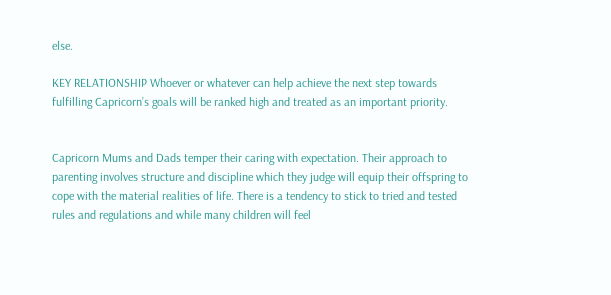else.

KEY RELATIONSHIP Whoever or whatever can help achieve the next step towards fulfilling Capricorn’s goals will be ranked high and treated as an important priority.


Capricorn Mums and Dads temper their caring with expectation. Their approach to parenting involves structure and discipline which they judge will equip their offspring to cope with the material realities of life. There is a tendency to stick to tried and tested rules and regulations and while many children will feel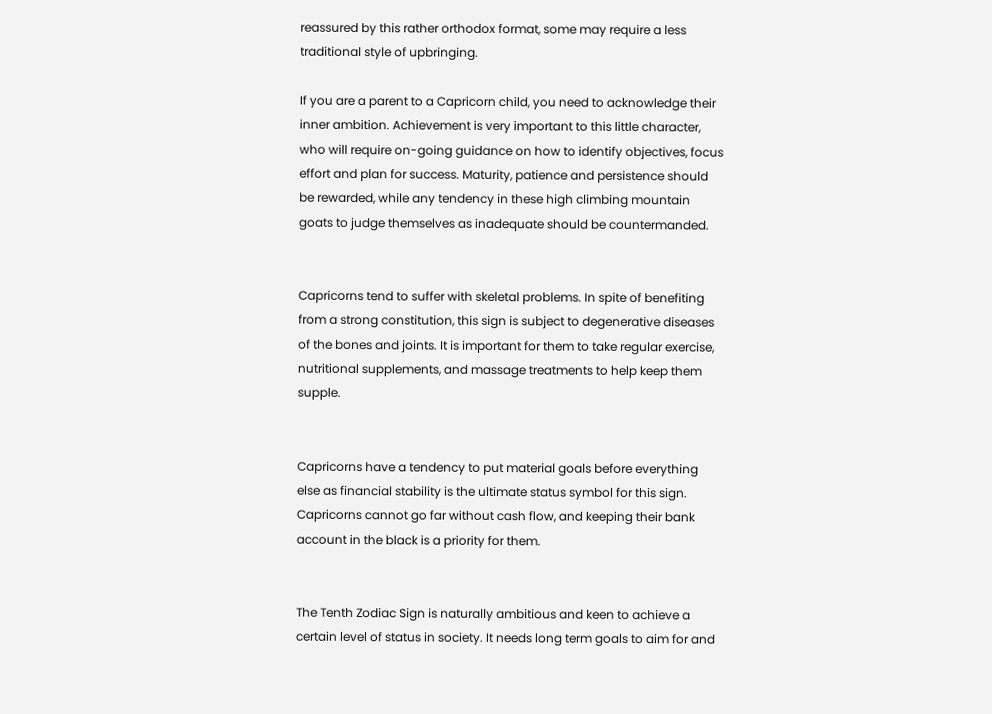reassured by this rather orthodox format, some may require a less traditional style of upbringing.

If you are a parent to a Capricorn child, you need to acknowledge their inner ambition. Achievement is very important to this little character, who will require on-going guidance on how to identify objectives, focus effort and plan for success. Maturity, patience and persistence should be rewarded, while any tendency in these high climbing mountain goats to judge themselves as inadequate should be countermanded.


Capricorns tend to suffer with skeletal problems. In spite of benefiting from a strong constitution, this sign is subject to degenerative diseases of the bones and joints. It is important for them to take regular exercise, nutritional supplements, and massage treatments to help keep them supple.


Capricorns have a tendency to put material goals before everything else as financial stability is the ultimate status symbol for this sign. Capricorns cannot go far without cash flow, and keeping their bank account in the black is a priority for them.


The Tenth Zodiac Sign is naturally ambitious and keen to achieve a certain level of status in society. It needs long term goals to aim for and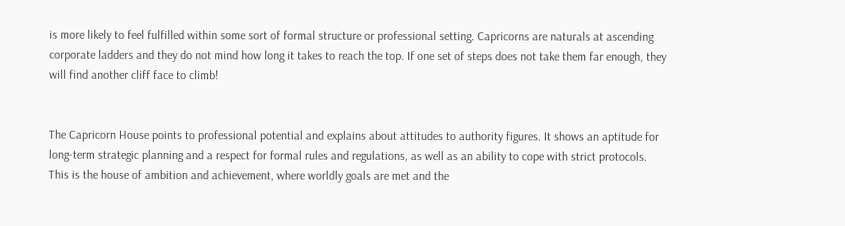is more likely to feel fulfilled within some sort of formal structure or professional setting. Capricorns are naturals at ascending corporate ladders and they do not mind how long it takes to reach the top. If one set of steps does not take them far enough, they will find another cliff face to climb!


The Capricorn House points to professional potential and explains about attitudes to authority figures. It shows an aptitude for long-term strategic planning and a respect for formal rules and regulations, as well as an ability to cope with strict protocols. This is the house of ambition and achievement, where worldly goals are met and the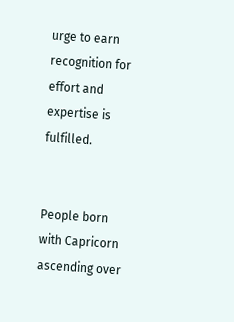urge to earn recognition for effort and expertise is fulfilled.


People born with Capricorn ascending over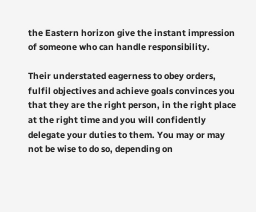the Eastern horizon give the instant impression of someone who can handle responsibility.

Their understated eagerness to obey orders, fulfil objectives and achieve goals convinces you that they are the right person, in the right place at the right time and you will confidently delegate your duties to them. You may or may not be wise to do so, depending on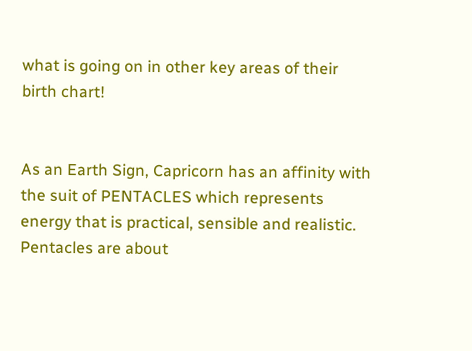what is going on in other key areas of their birth chart!


As an Earth Sign, Capricorn has an affinity with the suit of PENTACLES which represents energy that is practical, sensible and realistic. Pentacles are about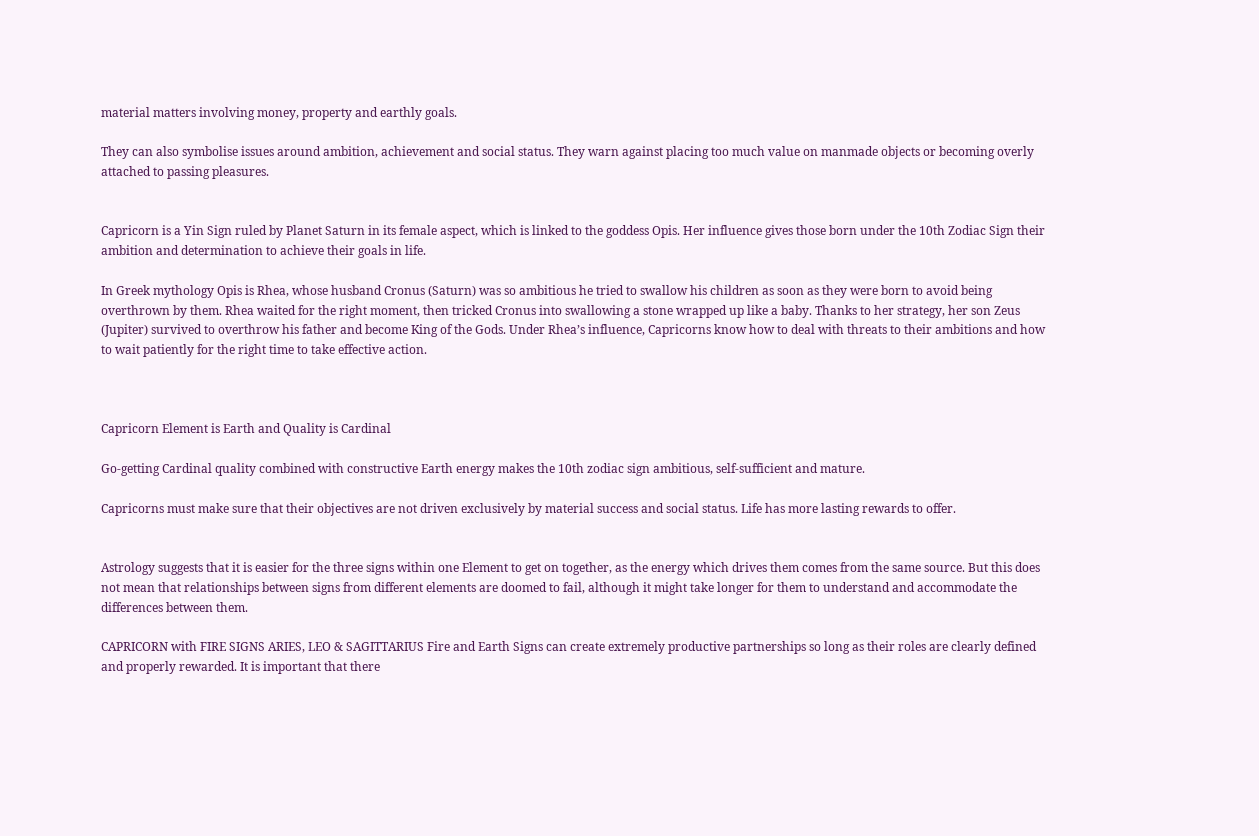material matters involving money, property and earthly goals.

They can also symbolise issues around ambition, achievement and social status. They warn against placing too much value on manmade objects or becoming overly attached to passing pleasures.


Capricorn is a Yin Sign ruled by Planet Saturn in its female aspect, which is linked to the goddess Opis. Her influence gives those born under the 10th Zodiac Sign their ambition and determination to achieve their goals in life.

In Greek mythology Opis is Rhea, whose husband Cronus (Saturn) was so ambitious he tried to swallow his children as soon as they were born to avoid being overthrown by them. Rhea waited for the right moment, then tricked Cronus into swallowing a stone wrapped up like a baby. Thanks to her strategy, her son Zeus (Jupiter) survived to overthrow his father and become King of the Gods. Under Rhea’s influence, Capricorns know how to deal with threats to their ambitions and how to wait patiently for the right time to take effective action.



Capricorn Element is Earth and Quality is Cardinal

Go-getting Cardinal quality combined with constructive Earth energy makes the 10th zodiac sign ambitious, self-sufficient and mature.

Capricorns must make sure that their objectives are not driven exclusively by material success and social status. Life has more lasting rewards to offer.


Astrology suggests that it is easier for the three signs within one Element to get on together, as the energy which drives them comes from the same source. But this does not mean that relationships between signs from different elements are doomed to fail, although it might take longer for them to understand and accommodate the differences between them.

CAPRICORN with FIRE SIGNS ARIES, LEO & SAGITTARIUS Fire and Earth Signs can create extremely productive partnerships so long as their roles are clearly defined and properly rewarded. It is important that there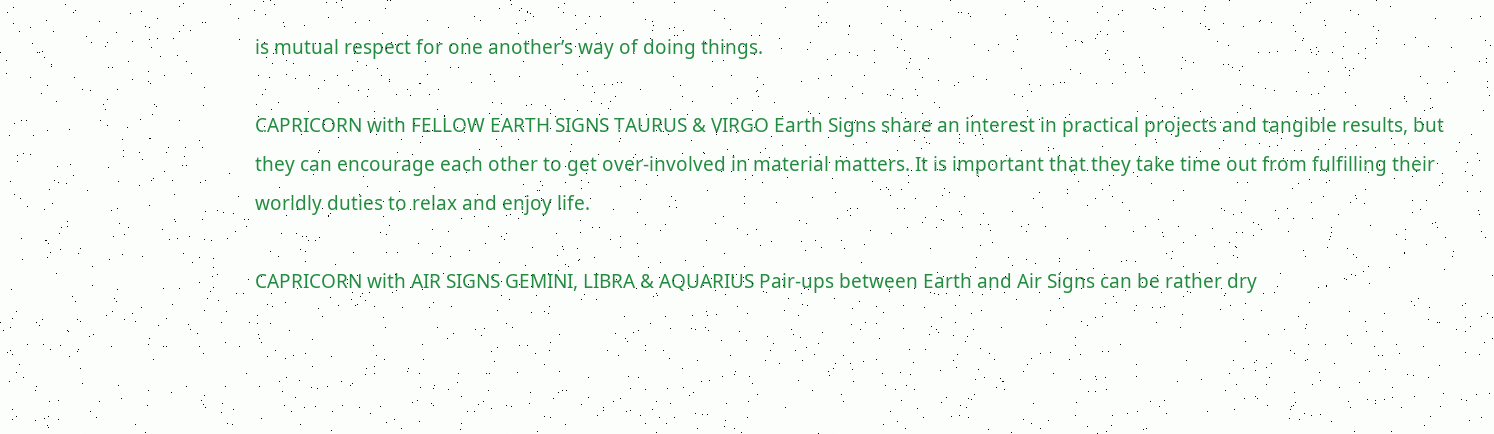is mutual respect for one another’s way of doing things.

CAPRICORN with FELLOW EARTH SIGNS TAURUS & VIRGO Earth Signs share an interest in practical projects and tangible results, but they can encourage each other to get over-involved in material matters. It is important that they take time out from fulfilling their worldly duties to relax and enjoy life.

CAPRICORN with AIR SIGNS GEMINI, LIBRA & AQUARIUS Pair-ups between Earth and Air Signs can be rather dry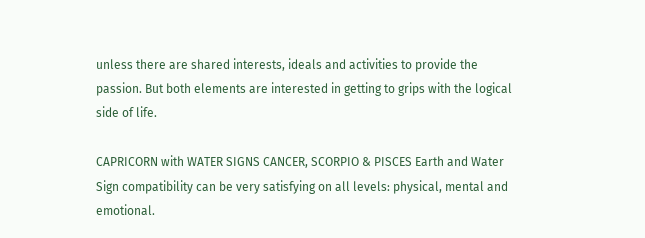unless there are shared interests, ideals and activities to provide the passion. But both elements are interested in getting to grips with the logical side of life.

CAPRICORN with WATER SIGNS CANCER, SCORPIO & PISCES Earth and Water Sign compatibility can be very satisfying on all levels: physical, mental and emotional.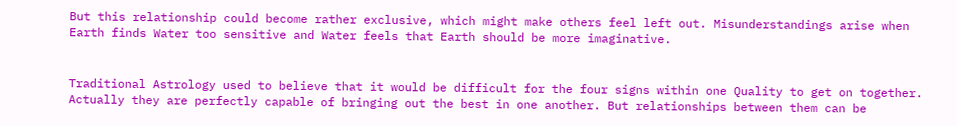But this relationship could become rather exclusive, which might make others feel left out. Misunderstandings arise when Earth finds Water too sensitive and Water feels that Earth should be more imaginative.


Traditional Astrology used to believe that it would be difficult for the four signs within one Quality to get on together. Actually they are perfectly capable of bringing out the best in one another. But relationships between them can be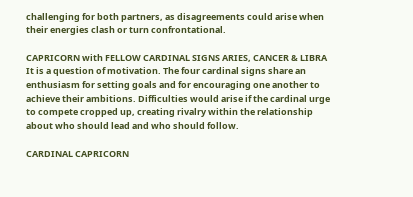challenging for both partners, as disagreements could arise when their energies clash or turn confrontational.

CAPRICORN with FELLOW CARDINAL SIGNS ARIES, CANCER & LIBRA It is a question of motivation. The four cardinal signs share an enthusiasm for setting goals and for encouraging one another to achieve their ambitions. Difficulties would arise if the cardinal urge to compete cropped up, creating rivalry within the relationship about who should lead and who should follow.

CARDINAL CAPRICORN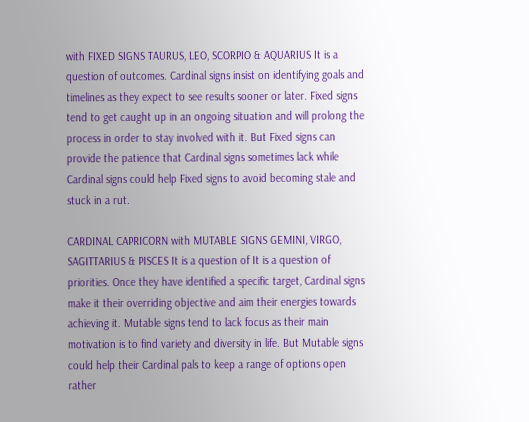with FIXED SIGNS TAURUS, LEO, SCORPIO & AQUARIUS It is a question of outcomes. Cardinal signs insist on identifying goals and timelines as they expect to see results sooner or later. Fixed signs tend to get caught up in an ongoing situation and will prolong the process in order to stay involved with it. But Fixed signs can provide the patience that Cardinal signs sometimes lack while Cardinal signs could help Fixed signs to avoid becoming stale and stuck in a rut.

CARDINAL CAPRICORN with MUTABLE SIGNS GEMINI, VIRGO, SAGITTARIUS & PISCES It is a question of It is a question of priorities. Once they have identified a specific target, Cardinal signs make it their overriding objective and aim their energies towards achieving it. Mutable signs tend to lack focus as their main motivation is to find variety and diversity in life. But Mutable signs could help their Cardinal pals to keep a range of options open rather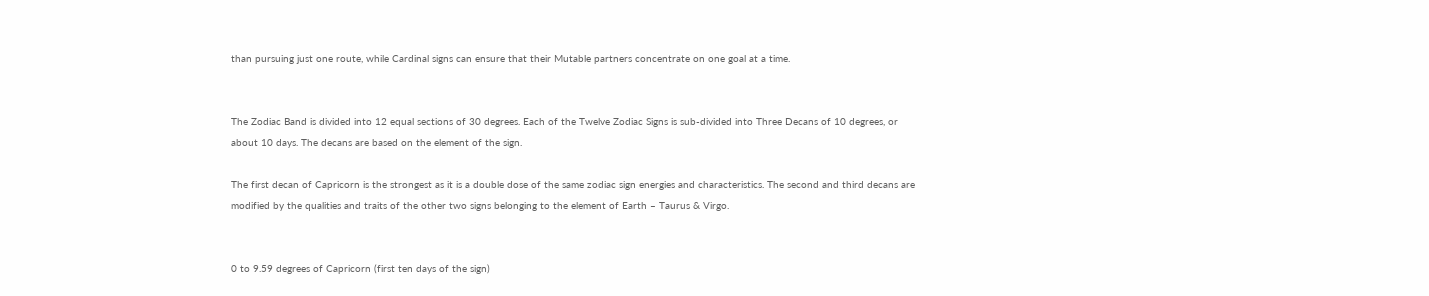than pursuing just one route, while Cardinal signs can ensure that their Mutable partners concentrate on one goal at a time.


The Zodiac Band is divided into 12 equal sections of 30 degrees. Each of the Twelve Zodiac Signs is sub-divided into Three Decans of 10 degrees, or about 10 days. The decans are based on the element of the sign.

The first decan of Capricorn is the strongest as it is a double dose of the same zodiac sign energies and characteristics. The second and third decans are modified by the qualities and traits of the other two signs belonging to the element of Earth – Taurus & Virgo.


0 to 9.59 degrees of Capricorn (first ten days of the sign)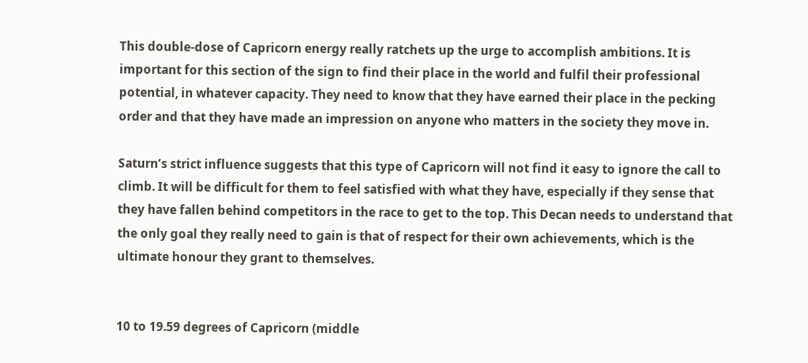This double-dose of Capricorn energy really ratchets up the urge to accomplish ambitions. It is important for this section of the sign to find their place in the world and fulfil their professional potential, in whatever capacity. They need to know that they have earned their place in the pecking order and that they have made an impression on anyone who matters in the society they move in.

Saturn’s strict influence suggests that this type of Capricorn will not find it easy to ignore the call to climb. It will be difficult for them to feel satisfied with what they have, especially if they sense that they have fallen behind competitors in the race to get to the top. This Decan needs to understand that the only goal they really need to gain is that of respect for their own achievements, which is the ultimate honour they grant to themselves.


10 to 19.59 degrees of Capricorn (middle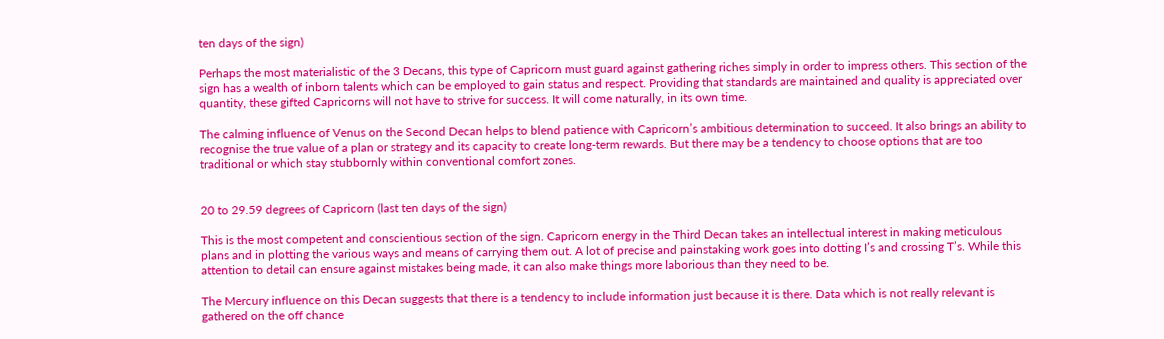ten days of the sign)

Perhaps the most materialistic of the 3 Decans, this type of Capricorn must guard against gathering riches simply in order to impress others. This section of the sign has a wealth of inborn talents which can be employed to gain status and respect. Providing that standards are maintained and quality is appreciated over quantity, these gifted Capricorns will not have to strive for success. It will come naturally, in its own time.

The calming influence of Venus on the Second Decan helps to blend patience with Capricorn’s ambitious determination to succeed. It also brings an ability to recognise the true value of a plan or strategy and its capacity to create long-term rewards. But there may be a tendency to choose options that are too traditional or which stay stubbornly within conventional comfort zones.


20 to 29.59 degrees of Capricorn (last ten days of the sign)

This is the most competent and conscientious section of the sign. Capricorn energy in the Third Decan takes an intellectual interest in making meticulous plans and in plotting the various ways and means of carrying them out. A lot of precise and painstaking work goes into dotting I’s and crossing T’s. While this attention to detail can ensure against mistakes being made, it can also make things more laborious than they need to be.

The Mercury influence on this Decan suggests that there is a tendency to include information just because it is there. Data which is not really relevant is gathered on the off chance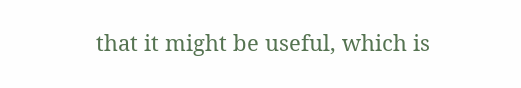that it might be useful, which is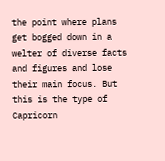the point where plans get bogged down in a welter of diverse facts and figures and lose their main focus. But this is the type of Capricorn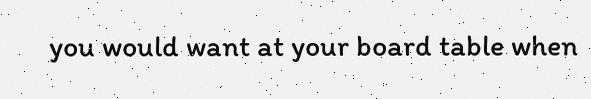you would want at your board table when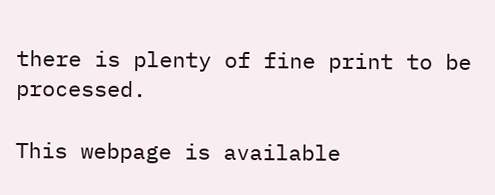there is plenty of fine print to be processed.

This webpage is available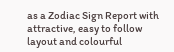as a Zodiac Sign Report with attractive, easy to follow layout and colourful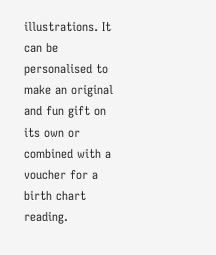illustrations. It can be personalised to make an original and fun gift on its own or combined with a voucher for a birth chart reading.